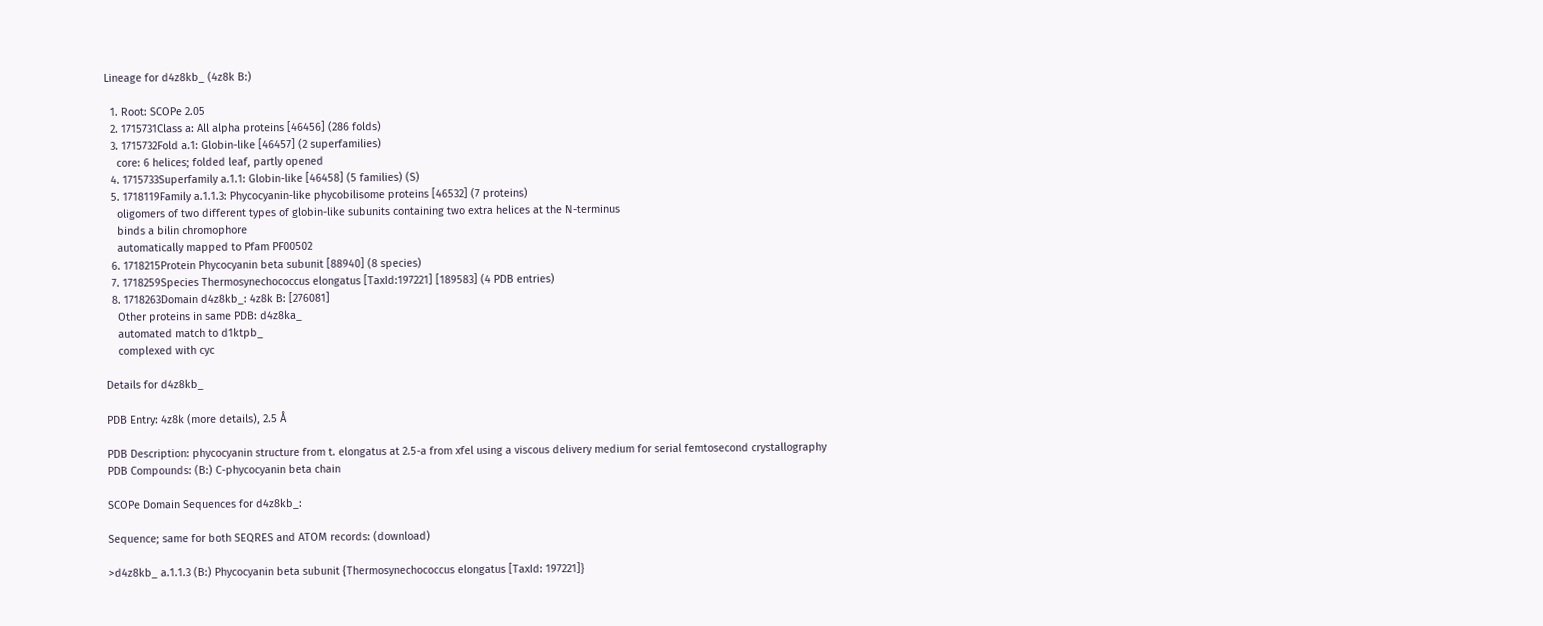Lineage for d4z8kb_ (4z8k B:)

  1. Root: SCOPe 2.05
  2. 1715731Class a: All alpha proteins [46456] (286 folds)
  3. 1715732Fold a.1: Globin-like [46457] (2 superfamilies)
    core: 6 helices; folded leaf, partly opened
  4. 1715733Superfamily a.1.1: Globin-like [46458] (5 families) (S)
  5. 1718119Family a.1.1.3: Phycocyanin-like phycobilisome proteins [46532] (7 proteins)
    oligomers of two different types of globin-like subunits containing two extra helices at the N-terminus
    binds a bilin chromophore
    automatically mapped to Pfam PF00502
  6. 1718215Protein Phycocyanin beta subunit [88940] (8 species)
  7. 1718259Species Thermosynechococcus elongatus [TaxId:197221] [189583] (4 PDB entries)
  8. 1718263Domain d4z8kb_: 4z8k B: [276081]
    Other proteins in same PDB: d4z8ka_
    automated match to d1ktpb_
    complexed with cyc

Details for d4z8kb_

PDB Entry: 4z8k (more details), 2.5 Å

PDB Description: phycocyanin structure from t. elongatus at 2.5-a from xfel using a viscous delivery medium for serial femtosecond crystallography
PDB Compounds: (B:) C-phycocyanin beta chain

SCOPe Domain Sequences for d4z8kb_:

Sequence; same for both SEQRES and ATOM records: (download)

>d4z8kb_ a.1.1.3 (B:) Phycocyanin beta subunit {Thermosynechococcus elongatus [TaxId: 197221]}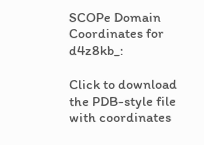SCOPe Domain Coordinates for d4z8kb_:

Click to download the PDB-style file with coordinates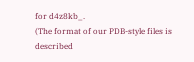for d4z8kb_.
(The format of our PDB-style files is described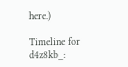here.)

Timeline for d4z8kb_: